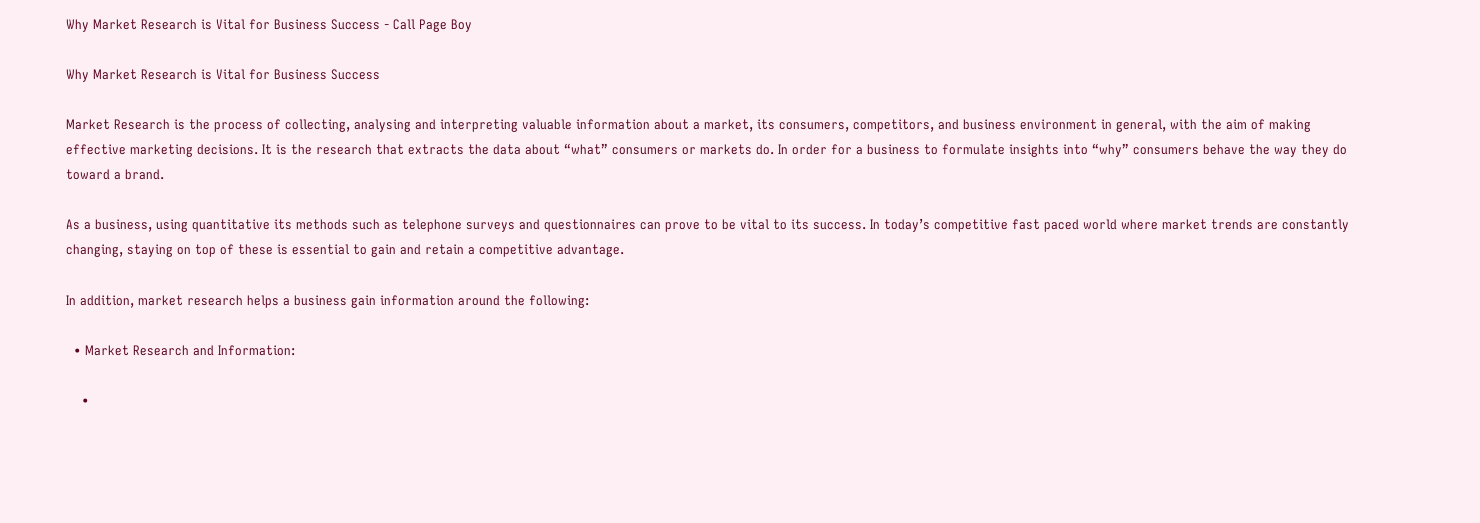Why Market Research is Vital for Business Success - Call Page Boy

Why Market Research is Vital for Business Success

Market Research is the process of collecting, analysing and interpreting valuable information about a market, its consumers, competitors, and business environment in general, with the aim of making effective marketing decisions. It is the research that extracts the data about “what” consumers or markets do. In order for a business to formulate insights into “why” consumers behave the way they do toward a brand.

As a business, using quantitative its methods such as telephone surveys and questionnaires can prove to be vital to its success. In today’s competitive fast paced world where market trends are constantly changing, staying on top of these is essential to gain and retain a competitive advantage.

In addition, market research helps a business gain information around the following:

  • Market Research and Information:

    •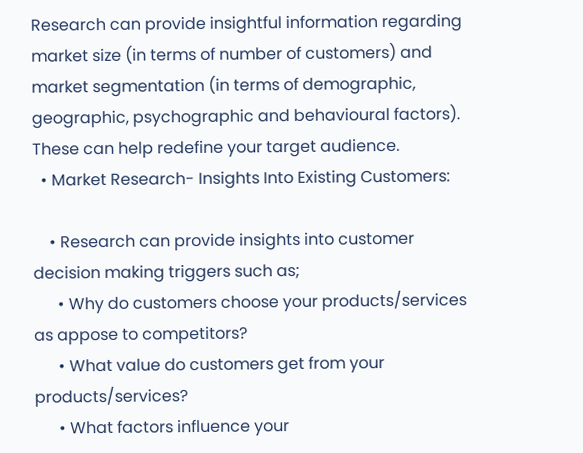Research can provide insightful information regarding market size (in terms of number of customers) and market segmentation (in terms of demographic, geographic, psychographic and behavioural factors). These can help redefine your target audience.
  • Market Research- Insights Into Existing Customers:

    • Research can provide insights into customer decision making triggers such as;
      • Why do customers choose your products/services as appose to competitors?
      • What value do customers get from your products/services?
      • What factors influence your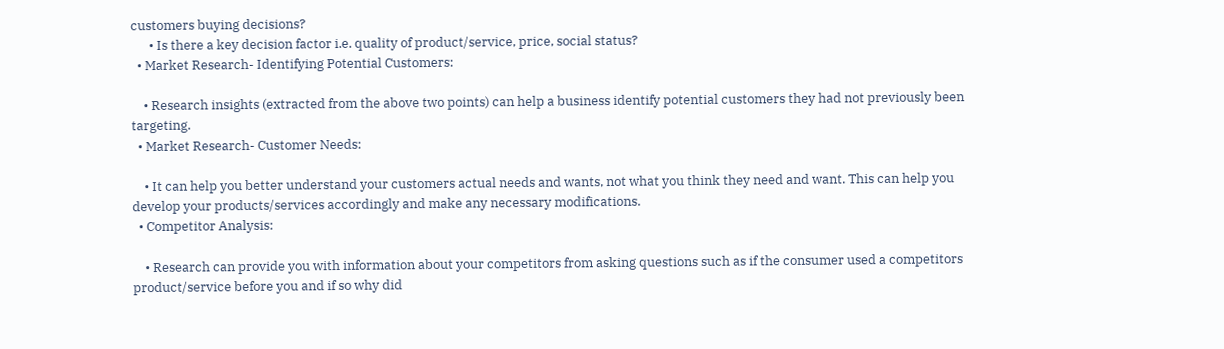customers buying decisions?
      • Is there a key decision factor i.e. quality of product/service, price, social status?
  • Market Research- Identifying Potential Customers:

    • Research insights (extracted from the above two points) can help a business identify potential customers they had not previously been targeting.
  • Market Research- Customer Needs:

    • It can help you better understand your customers actual needs and wants, not what you think they need and want. This can help you develop your products/services accordingly and make any necessary modifications.
  • Competitor Analysis:

    • Research can provide you with information about your competitors from asking questions such as if the consumer used a competitors product/service before you and if so why did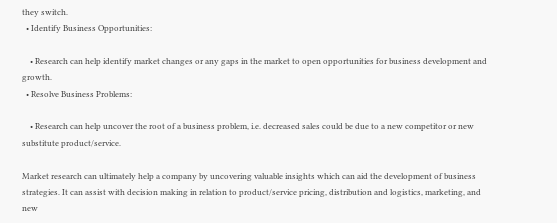they switch.
  • Identify Business Opportunities:

    • Research can help identify market changes or any gaps in the market to open opportunities for business development and growth.
  • Resolve Business Problems:

    • Research can help uncover the root of a business problem, i.e. decreased sales could be due to a new competitor or new substitute product/service.

Market research can ultimately help a company by uncovering valuable insights which can aid the development of business strategies. It can assist with decision making in relation to product/service pricing, distribution and logistics, marketing, and new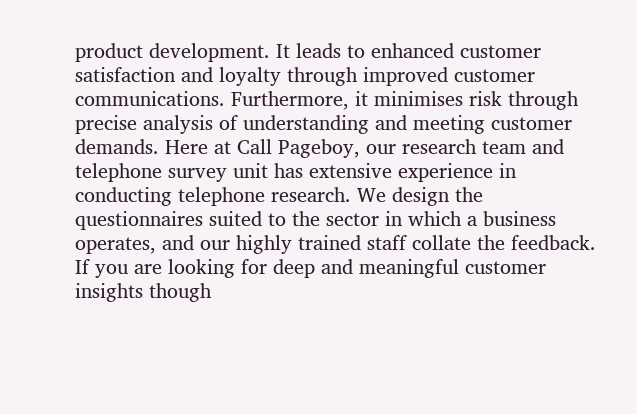product development. It leads to enhanced customer satisfaction and loyalty through improved customer communications. Furthermore, it minimises risk through precise analysis of understanding and meeting customer demands. Here at Call Pageboy, our research team and telephone survey unit has extensive experience in conducting telephone research. We design the questionnaires suited to the sector in which a business operates, and our highly trained staff collate the feedback. If you are looking for deep and meaningful customer insights though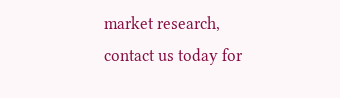market research, contact us today for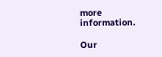more information.

Our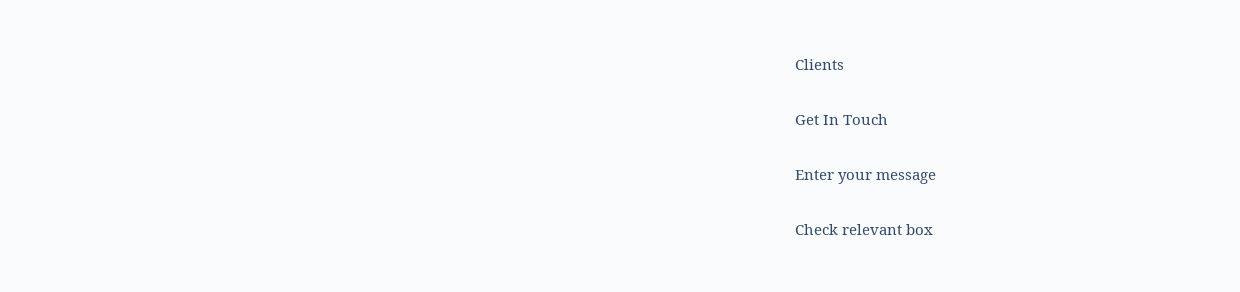Clients

Get In Touch

Enter your message

Check relevant box